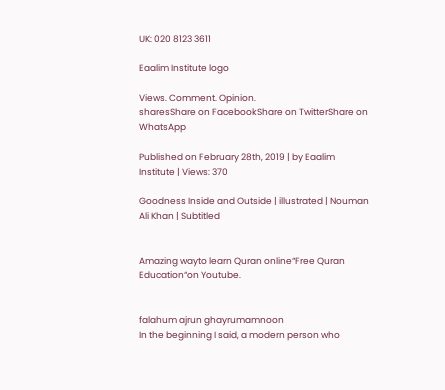UK: 020 8123 3611

Eaalim Institute logo

Views. Comment. Opinion.
sharesShare on FacebookShare on TwitterShare on WhatsApp

Published on February 28th, 2019 | by Eaalim Institute | Views: 370

Goodness Inside and Outside | illustrated | Nouman Ali Khan | Subtitled


Amazing wayto learn Quran online“Free Quran Education“on Youtube.


falahum ajrun ghayrumamnoon
In the beginning I said, a modern person who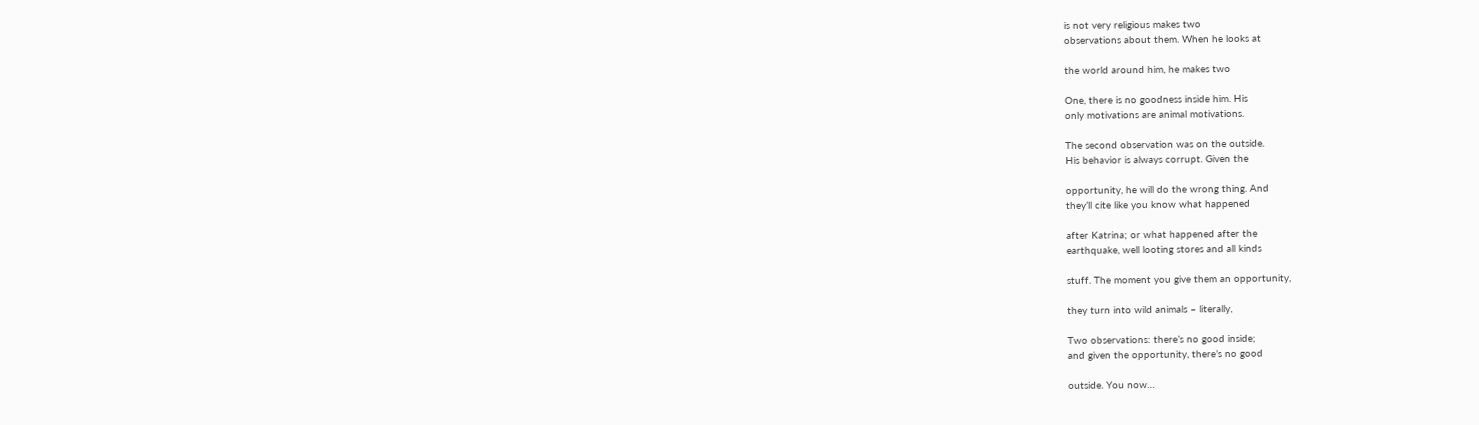is not very religious makes two
observations about them. When he looks at

the world around him, he makes two

One, there is no goodness inside him. His
only motivations are animal motivations.

The second observation was on the outside.
His behavior is always corrupt. Given the

opportunity, he will do the wrong thing. And
they’ll cite like you know what happened

after Katrina; or what happened after the
earthquake, well looting stores and all kinds

stuff. The moment you give them an opportunity,

they turn into wild animals – literally,

Two observations: there’s no good inside;
and given the opportunity, there’s no good

outside. You now…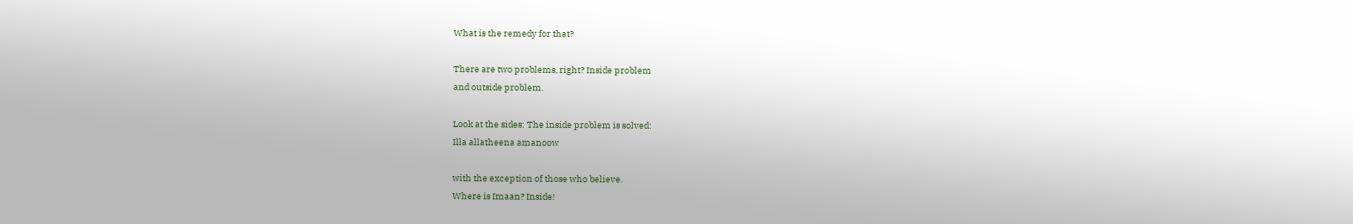What is the remedy for that?

There are two problems, right? Inside problem
and outside problem.

Look at the sides: The inside problem is solved:
Illa allatheena amanoow

with the exception of those who believe.
Where is Imaan? Inside!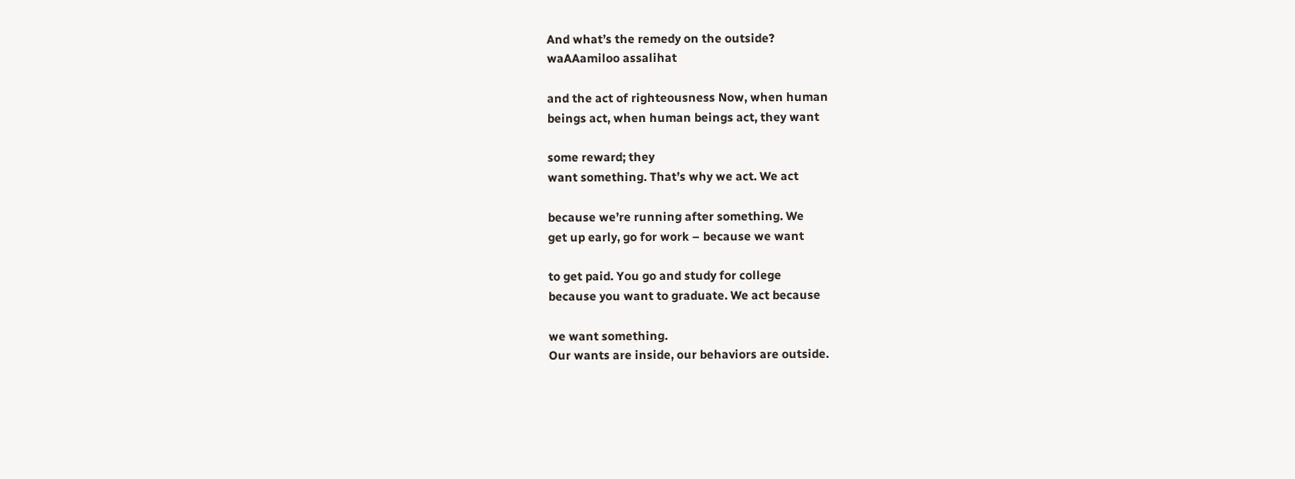And what’s the remedy on the outside?
waAAamiloo assalihat

and the act of righteousness Now, when human
beings act, when human beings act, they want

some reward; they
want something. That’s why we act. We act

because we’re running after something. We
get up early, go for work – because we want

to get paid. You go and study for college
because you want to graduate. We act because

we want something.
Our wants are inside, our behaviors are outside.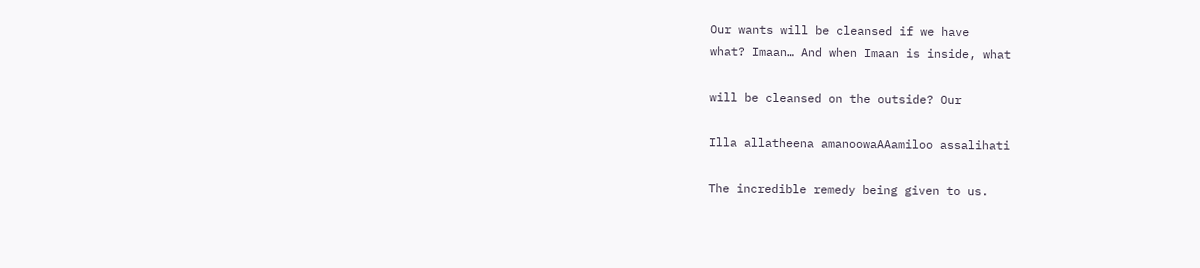Our wants will be cleansed if we have
what? Imaan… And when Imaan is inside, what

will be cleansed on the outside? Our

Illa allatheena amanoowaAAamiloo assalihati

The incredible remedy being given to us.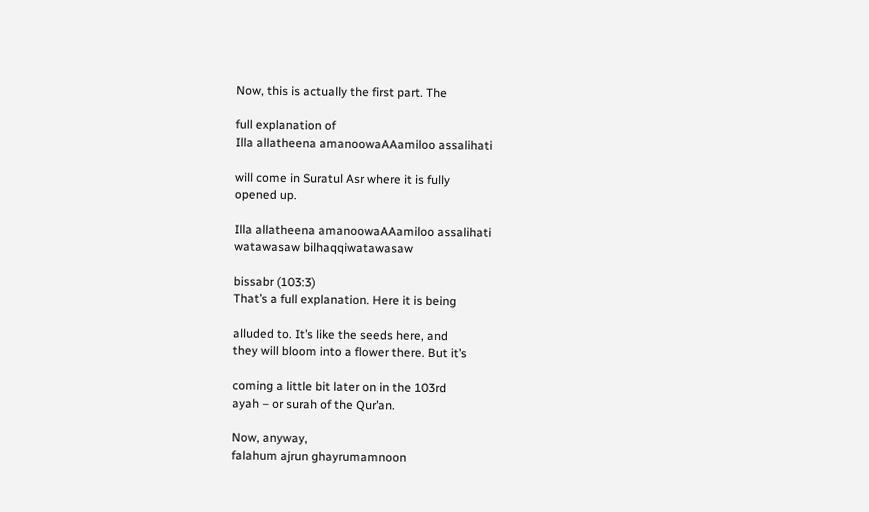Now, this is actually the first part. The

full explanation of
Illa allatheena amanoowaAAamiloo assalihati

will come in Suratul Asr where it is fully
opened up.

Illa allatheena amanoowaAAamiloo assalihati
watawasaw bilhaqqiwatawasaw

bissabr (103:3)
That’s a full explanation. Here it is being

alluded to. It’s like the seeds here, and
they will bloom into a flower there. But it’s

coming a little bit later on in the 103rd
ayah – or surah of the Qur’an.

Now, anyway,
falahum ajrun ghayrumamnoon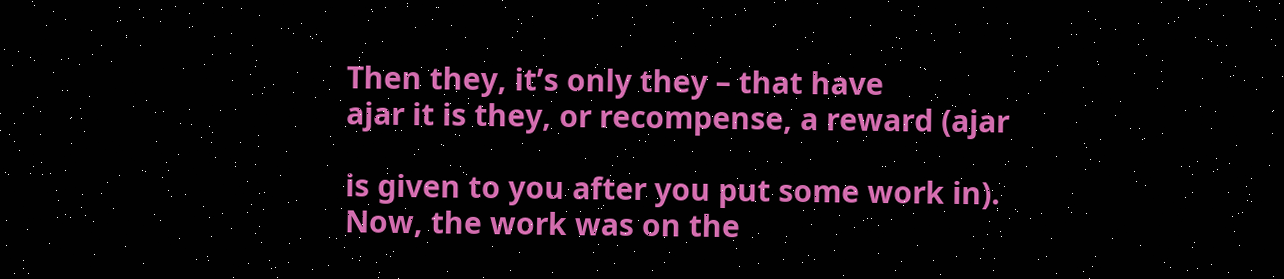Then they, it’s only they – that have
ajar it is they, or recompense, a reward (ajar

is given to you after you put some work in).
Now, the work was on the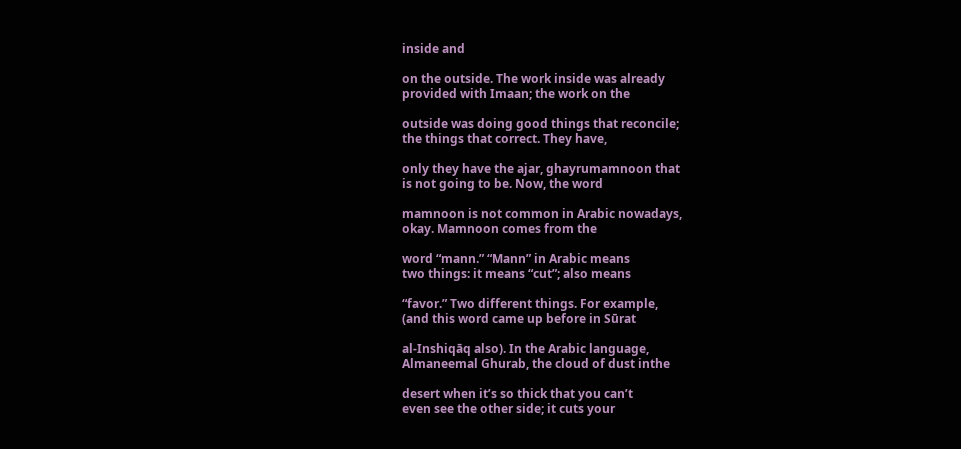inside and

on the outside. The work inside was already
provided with Imaan; the work on the

outside was doing good things that reconcile;
the things that correct. They have,

only they have the ajar, ghayrumamnoon that
is not going to be. Now, the word

mamnoon is not common in Arabic nowadays,
okay. Mamnoon comes from the

word “mann.” “Mann” in Arabic means
two things: it means “cut”; also means

“favor.” Two different things. For example,
(and this word came up before in Sūrat

al-Inshiqāq also). In the Arabic language,
Almaneemal Ghurab, the cloud of dust inthe

desert when it’s so thick that you can’t
even see the other side; it cuts your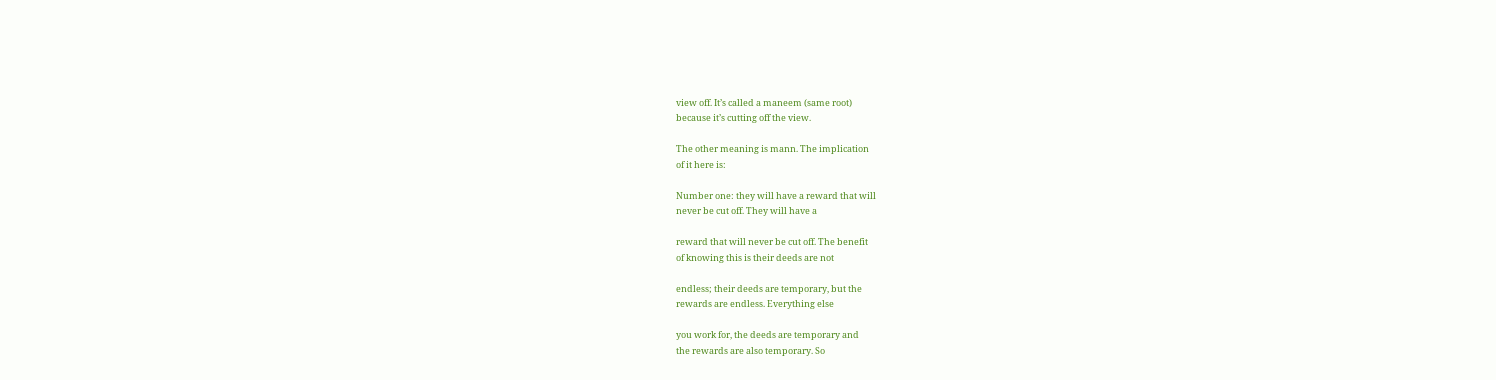view off. It’s called a maneem (same root)
because it’s cutting off the view.

The other meaning is mann. The implication
of it here is:

Number one: they will have a reward that will
never be cut off. They will have a

reward that will never be cut off. The benefit
of knowing this is their deeds are not

endless; their deeds are temporary, but the
rewards are endless. Everything else

you work for, the deeds are temporary and
the rewards are also temporary. So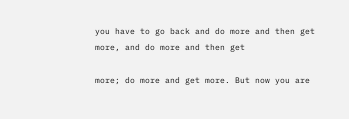you have to go back and do more and then get
more, and do more and then get

more; do more and get more. But now you are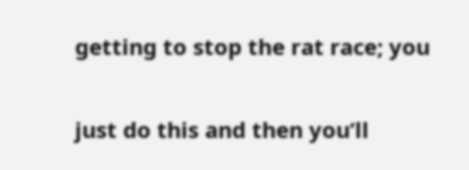getting to stop the rat race; you

just do this and then you’ll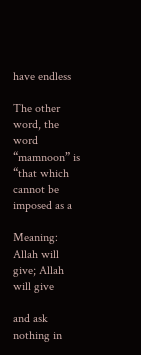have endless

The other word, the word “mamnoon” is
“that which cannot be imposed as a

Meaning: Allah will give; Allah will give

and ask nothing in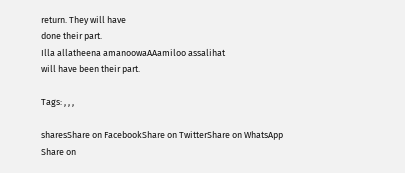return. They will have
done their part.
Illa allatheena amanoowaAAamiloo assalihat
will have been their part.

Tags: , , ,

sharesShare on FacebookShare on TwitterShare on WhatsApp
Share on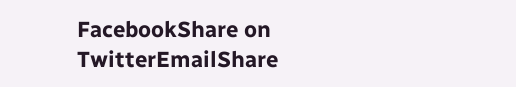FacebookShare on TwitterEmailShare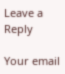Leave a Reply

Your email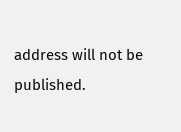address will not be published.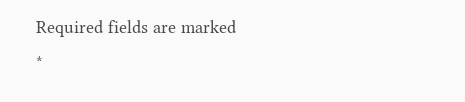Required fields are marked *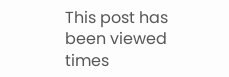This post has been viewed times